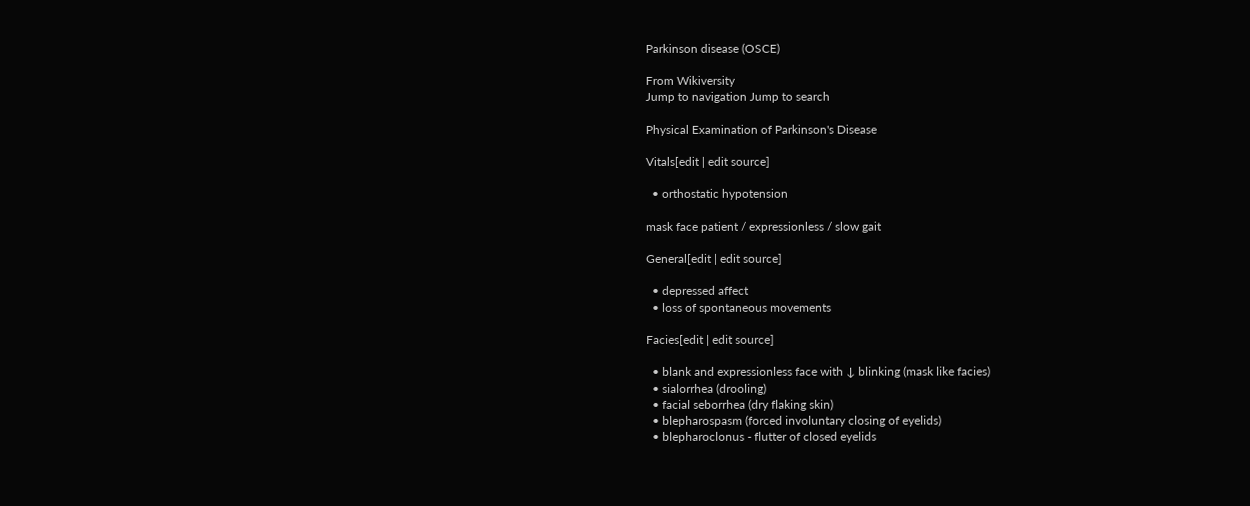Parkinson disease (OSCE)

From Wikiversity
Jump to navigation Jump to search

Physical Examination of Parkinson's Disease

Vitals[edit | edit source]

  • orthostatic hypotension

mask face patient / expressionless / slow gait

General[edit | edit source]

  • depressed affect
  • loss of spontaneous movements

Facies[edit | edit source]

  • blank and expressionless face with ↓ blinking (mask like facies)
  • sialorrhea (drooling)
  • facial seborrhea (dry flaking skin)
  • blepharospasm (forced involuntary closing of eyelids)
  • blepharoclonus - flutter of closed eyelids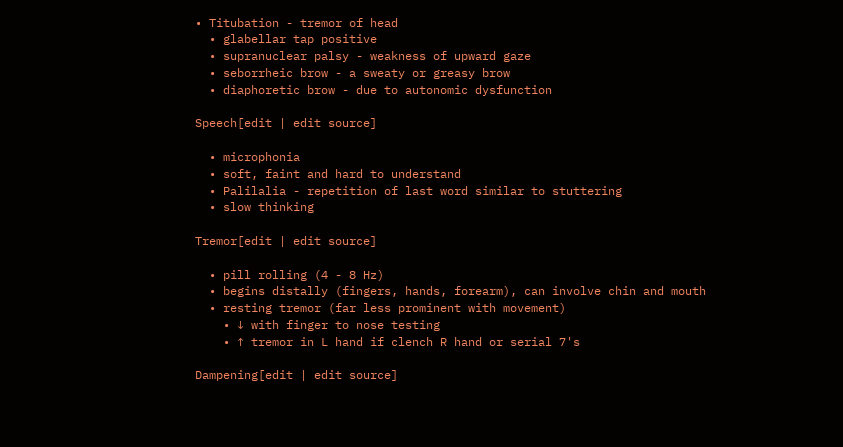• Titubation - tremor of head
  • glabellar tap positive
  • supranuclear palsy - weakness of upward gaze
  • seborrheic brow - a sweaty or greasy brow
  • diaphoretic brow - due to autonomic dysfunction

Speech[edit | edit source]

  • microphonia
  • soft, faint and hard to understand
  • Palilalia - repetition of last word similar to stuttering
  • slow thinking

Tremor[edit | edit source]

  • pill rolling (4 - 8 Hz)
  • begins distally (fingers, hands, forearm), can involve chin and mouth
  • resting tremor (far less prominent with movement)
    • ↓ with finger to nose testing
    • ↑ tremor in L hand if clench R hand or serial 7's

Dampening[edit | edit source]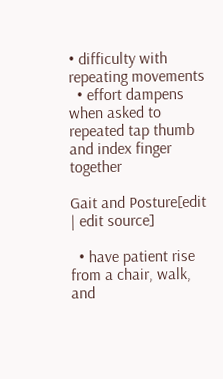• difficulty with repeating movements
  • effort dampens when asked to repeated tap thumb and index finger together

Gait and Posture[edit | edit source]

  • have patient rise from a chair, walk, and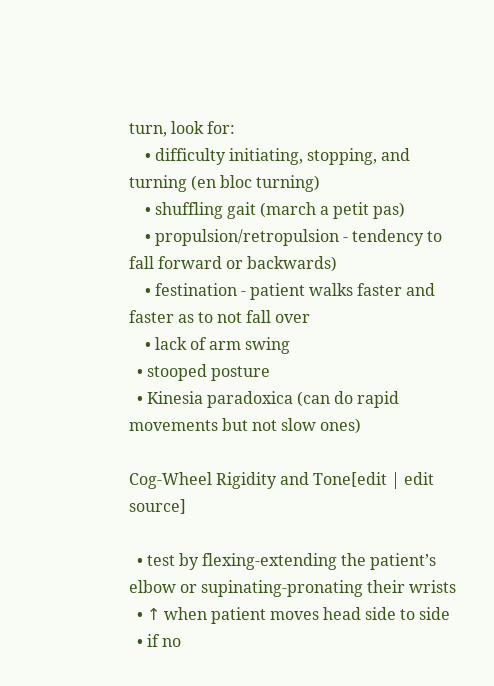turn, look for:
    • difficulty initiating, stopping, and turning (en bloc turning)
    • shuffling gait (march a petit pas)
    • propulsion/retropulsion - tendency to fall forward or backwards)
    • festination - patient walks faster and faster as to not fall over
    • lack of arm swing
  • stooped posture
  • Kinesia paradoxica (can do rapid movements but not slow ones)

Cog-Wheel Rigidity and Tone[edit | edit source]

  • test by flexing-extending the patient’s elbow or supinating-pronating their wrists
  • ↑ when patient moves head side to side
  • if no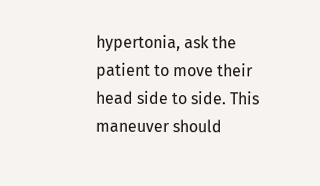hypertonia, ask the patient to move their head side to side. This maneuver should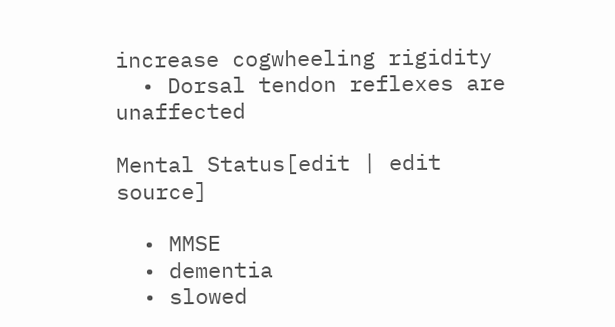increase cogwheeling rigidity
  • Dorsal tendon reflexes are unaffected

Mental Status[edit | edit source]

  • MMSE
  • dementia
  • slowed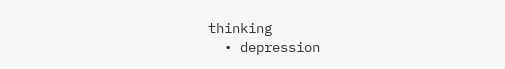thinking
  • depression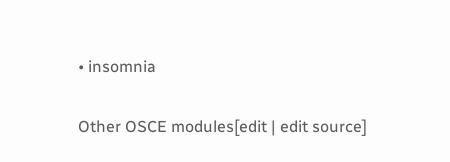• insomnia

Other OSCE modules[edit | edit source]